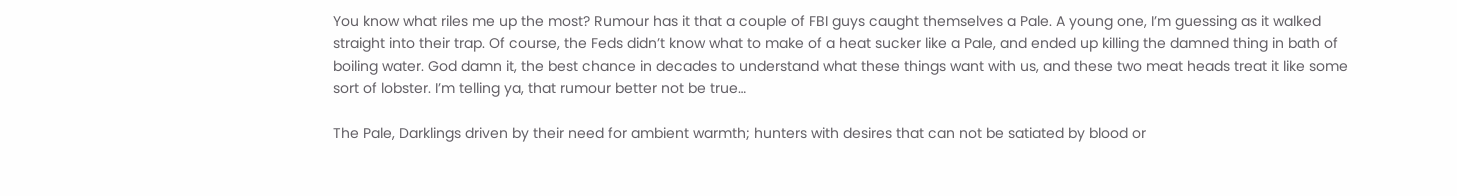You know what riles me up the most? Rumour has it that a couple of FBI guys caught themselves a Pale. A young one, I’m guessing as it walked straight into their trap. Of course, the Feds didn’t know what to make of a heat sucker like a Pale, and ended up killing the damned thing in bath of boiling water. God damn it, the best chance in decades to understand what these things want with us, and these two meat heads treat it like some sort of lobster. I’m telling ya, that rumour better not be true…

The Pale, Darklings driven by their need for ambient warmth; hunters with desires that can not be satiated by blood or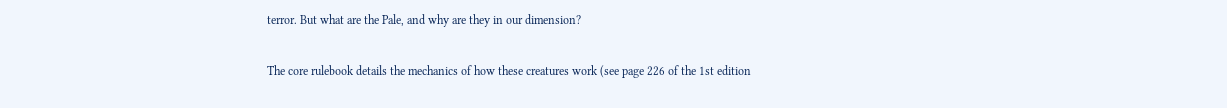terror. But what are the Pale, and why are they in our dimension?

The core rulebook details the mechanics of how these creatures work (see page 226 of the 1st edition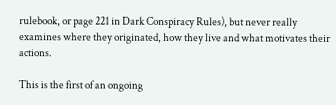rulebook, or page 221 in Dark Conspiracy Rules), but never really examines where they originated, how they live and what motivates their actions.

This is the first of an ongoing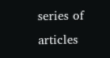series of articles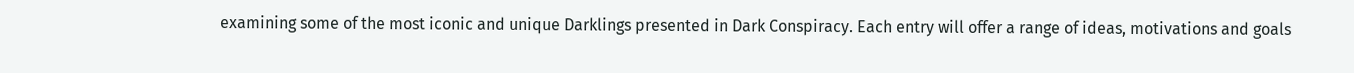examining some of the most iconic and unique Darklings presented in Dark Conspiracy. Each entry will offer a range of ideas, motivations and goals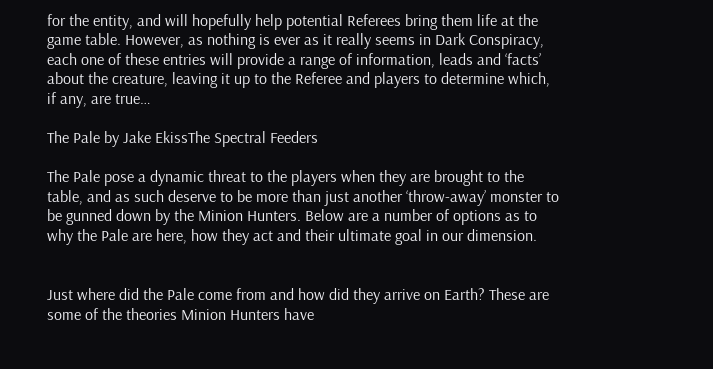for the entity, and will hopefully help potential Referees bring them life at the game table. However, as nothing is ever as it really seems in Dark Conspiracy, each one of these entries will provide a range of information, leads and ‘facts’ about the creature, leaving it up to the Referee and players to determine which, if any, are true…

The Pale by Jake EkissThe Spectral Feeders

The Pale pose a dynamic threat to the players when they are brought to the table, and as such deserve to be more than just another ‘throw-away’ monster to be gunned down by the Minion Hunters. Below are a number of options as to why the Pale are here, how they act and their ultimate goal in our dimension.


Just where did the Pale come from and how did they arrive on Earth? These are some of the theories Minion Hunters have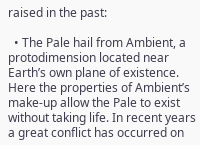raised in the past:

  • The Pale hail from Ambient, a protodimension located near Earth’s own plane of existence. Here the properties of Ambient’s make-up allow the Pale to exist without taking life. In recent years a great conflict has occurred on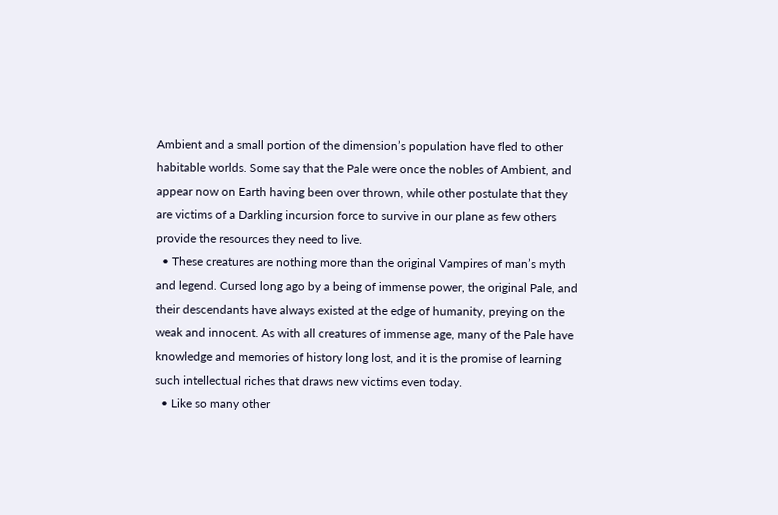Ambient and a small portion of the dimension’s population have fled to other habitable worlds. Some say that the Pale were once the nobles of Ambient, and appear now on Earth having been over thrown, while other postulate that they are victims of a Darkling incursion force to survive in our plane as few others provide the resources they need to live.
  • These creatures are nothing more than the original Vampires of man’s myth and legend. Cursed long ago by a being of immense power, the original Pale, and their descendants have always existed at the edge of humanity, preying on the weak and innocent. As with all creatures of immense age, many of the Pale have knowledge and memories of history long lost, and it is the promise of learning such intellectual riches that draws new victims even today.
  • Like so many other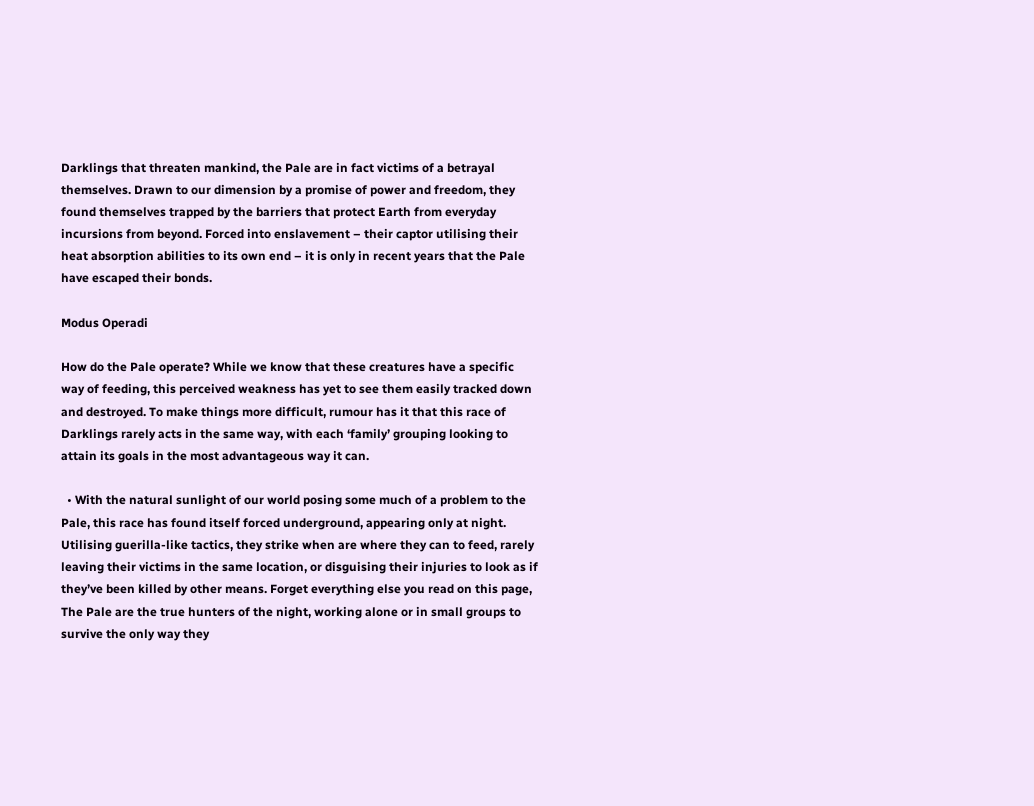Darklings that threaten mankind, the Pale are in fact victims of a betrayal themselves. Drawn to our dimension by a promise of power and freedom, they found themselves trapped by the barriers that protect Earth from everyday incursions from beyond. Forced into enslavement – their captor utilising their heat absorption abilities to its own end – it is only in recent years that the Pale have escaped their bonds.

Modus Operadi

How do the Pale operate? While we know that these creatures have a specific way of feeding, this perceived weakness has yet to see them easily tracked down and destroyed. To make things more difficult, rumour has it that this race of Darklings rarely acts in the same way, with each ‘family’ grouping looking to attain its goals in the most advantageous way it can.

  • With the natural sunlight of our world posing some much of a problem to the Pale, this race has found itself forced underground, appearing only at night. Utilising guerilla-like tactics, they strike when are where they can to feed, rarely leaving their victims in the same location, or disguising their injuries to look as if they’ve been killed by other means. Forget everything else you read on this page, The Pale are the true hunters of the night, working alone or in small groups to survive the only way they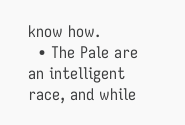know how.
  • The Pale are an intelligent race, and while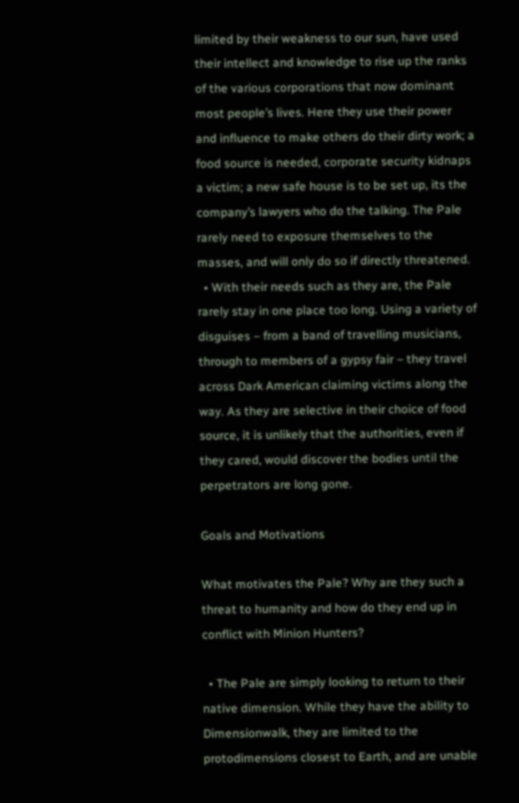limited by their weakness to our sun, have used their intellect and knowledge to rise up the ranks of the various corporations that now dominant most people’s lives. Here they use their power and influence to make others do their dirty work; a food source is needed, corporate security kidnaps a victim; a new safe house is to be set up, its the company’s lawyers who do the talking. The Pale rarely need to exposure themselves to the masses, and will only do so if directly threatened.
  • With their needs such as they are, the Pale rarely stay in one place too long. Using a variety of disguises – from a band of travelling musicians, through to members of a gypsy fair – they travel across Dark American claiming victims along the way. As they are selective in their choice of food source, it is unlikely that the authorities, even if they cared, would discover the bodies until the perpetrators are long gone.

Goals and Motivations

What motivates the Pale? Why are they such a threat to humanity and how do they end up in conflict with Minion Hunters?

  • The Pale are simply looking to return to their native dimension. While they have the ability to Dimensionwalk, they are limited to the protodimensions closest to Earth, and are unable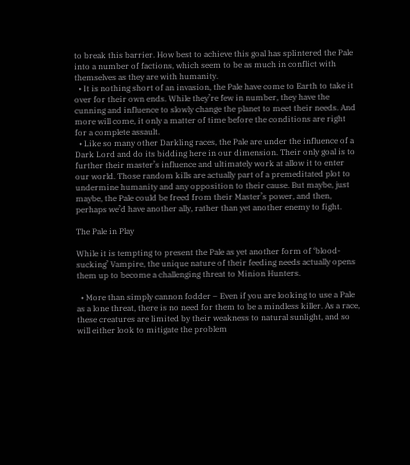to break this barrier. How best to achieve this goal has splintered the Pale into a number of factions, which seem to be as much in conflict with themselves as they are with humanity.
  • It is nothing short of an invasion, the Pale have come to Earth to take it over for their own ends. While they’re few in number, they have the cunning and influence to slowly change the planet to meet their needs. And more will come, it only a matter of time before the conditions are right for a complete assault.
  • Like so many other Darkling races, the Pale are under the influence of a Dark Lord and do its bidding here in our dimension. Their only goal is to further their master’s influence and ultimately work at allow it to enter our world. Those random kills are actually part of a premeditated plot to undermine humanity and any opposition to their cause. But maybe, just maybe, the Pale could be freed from their Master’s power, and then, perhaps we’d have another ally, rather than yet another enemy to fight.

The Pale in Play

While it is tempting to present the Pale as yet another form of ‘blood-sucking’ Vampire, the unique nature of their feeding needs actually opens them up to become a challenging threat to Minion Hunters.

  • More than simply cannon fodder – Even if you are looking to use a Pale as a lone threat, there is no need for them to be a mindless killer. As a race, these creatures are limited by their weakness to natural sunlight, and so will either look to mitigate the problem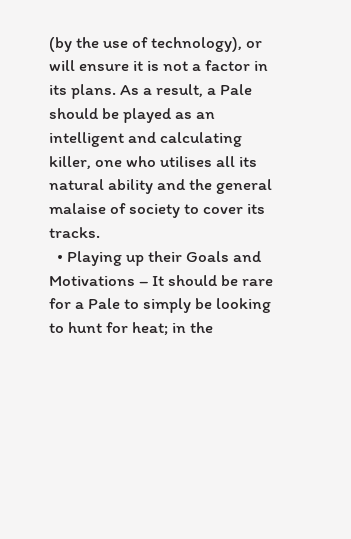(by the use of technology), or will ensure it is not a factor in its plans. As a result, a Pale should be played as an intelligent and calculating killer, one who utilises all its natural ability and the general malaise of society to cover its tracks.
  • Playing up their Goals and Motivations – It should be rare for a Pale to simply be looking to hunt for heat; in the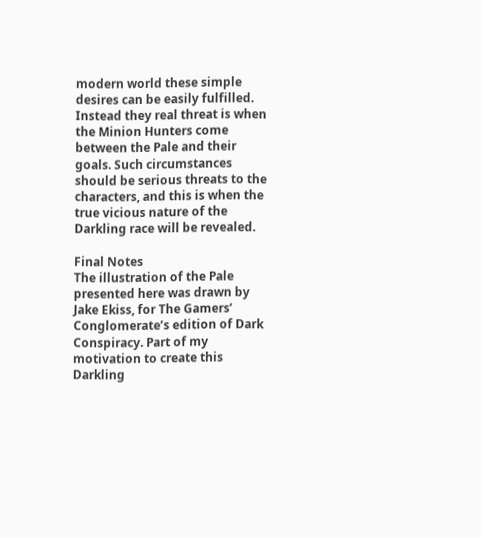modern world these simple desires can be easily fulfilled. Instead they real threat is when the Minion Hunters come between the Pale and their goals. Such circumstances should be serious threats to the characters, and this is when the true vicious nature of the Darkling race will be revealed.

Final Notes
The illustration of the Pale presented here was drawn by Jake Ekiss, for The Gamers’ Conglomerate’s edition of Dark Conspiracy. Part of my motivation to create this Darkling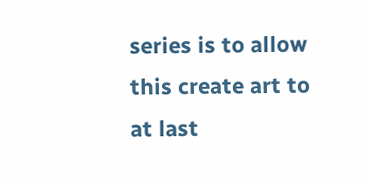series is to allow this create art to at last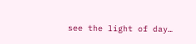see the light of day…